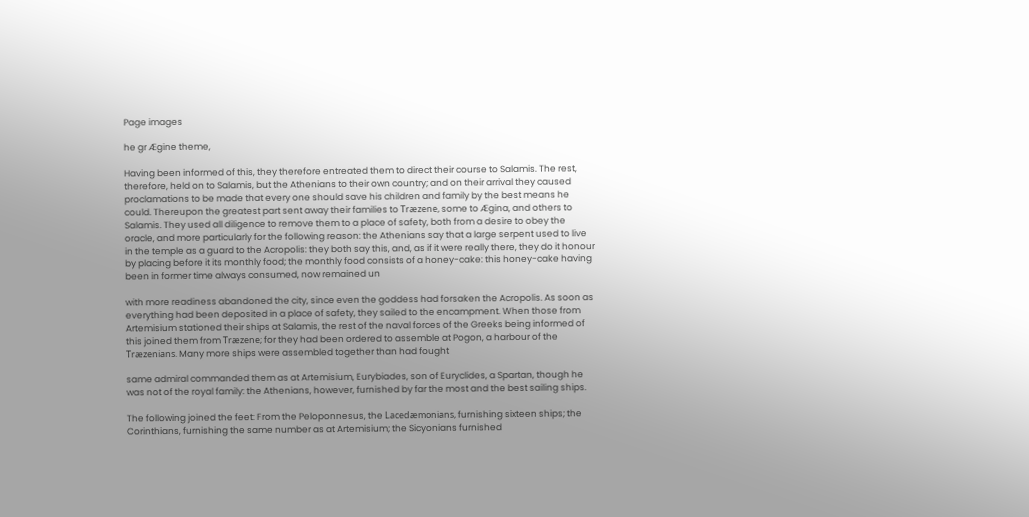Page images

he gr Ægine theme,

Having been informed of this, they therefore entreated them to direct their course to Salamis. The rest, therefore, held on to Salamis, but the Athenians to their own country; and on their arrival they caused proclamations to be made that every one should save his children and family by the best means he could. Thereupon the greatest part sent away their families to Træzene, some to Ægina, and others to Salamis. They used all diligence to remove them to a place of safety, both from a desire to obey the oracle, and more particularly for the following reason: the Athenians say that a large serpent used to live in the temple as a guard to the Acropolis: they both say this, and, as if it were really there, they do it honour by placing before it its monthly food; the monthly food consists of a honey-cake: this honey-cake having been in former time always consumed, now remained un

with more readiness abandoned the city, since even the goddess had forsaken the Acropolis. As soon as everything had been deposited in a place of safety, they sailed to the encampment. When those from Artemisium stationed their ships at Salamis, the rest of the naval forces of the Greeks being informed of this joined them from Træzene; for they had been ordered to assemble at Pogon, a harbour of the Træzenians. Many more ships were assembled together than had fought

same admiral commanded them as at Artemisium, Eurybiades, son of Euryclides, a Spartan, though he was not of the royal family: the Athenians, however, furnished by far the most and the best sailing ships.

The following joined the feet: From the Peloponnesus, the Lacedæmonians, furnishing sixteen ships; the Corinthians, furnishing the same number as at Artemisium; the Sicyonians furnished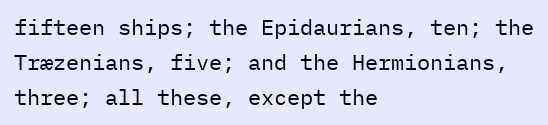fifteen ships; the Epidaurians, ten; the Træzenians, five; and the Hermionians, three; all these, except the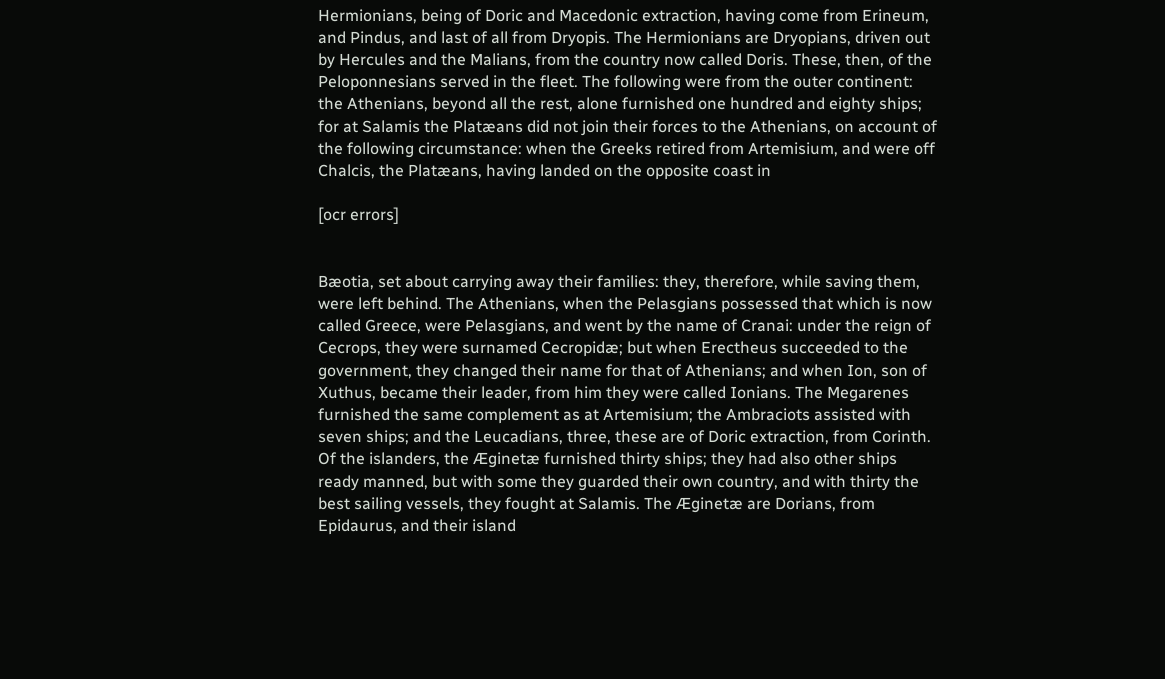Hermionians, being of Doric and Macedonic extraction, having come from Erineum, and Pindus, and last of all from Dryopis. The Hermionians are Dryopians, driven out by Hercules and the Malians, from the country now called Doris. These, then, of the Peloponnesians served in the fleet. The following were from the outer continent: the Athenians, beyond all the rest, alone furnished one hundred and eighty ships; for at Salamis the Platæans did not join their forces to the Athenians, on account of the following circumstance: when the Greeks retired from Artemisium, and were off Chalcis, the Platæans, having landed on the opposite coast in

[ocr errors]


Bæotia, set about carrying away their families: they, therefore, while saving them, were left behind. The Athenians, when the Pelasgians possessed that which is now called Greece, were Pelasgians, and went by the name of Cranai: under the reign of Cecrops, they were surnamed Cecropidæ; but when Erectheus succeeded to the government, they changed their name for that of Athenians; and when Ion, son of Xuthus, became their leader, from him they were called Ionians. The Megarenes furnished the same complement as at Artemisium; the Ambraciots assisted with seven ships; and the Leucadians, three, these are of Doric extraction, from Corinth. Of the islanders, the Æginetæ furnished thirty ships; they had also other ships ready manned, but with some they guarded their own country, and with thirty the best sailing vessels, they fought at Salamis. The Æginetæ are Dorians, from Epidaurus, and their island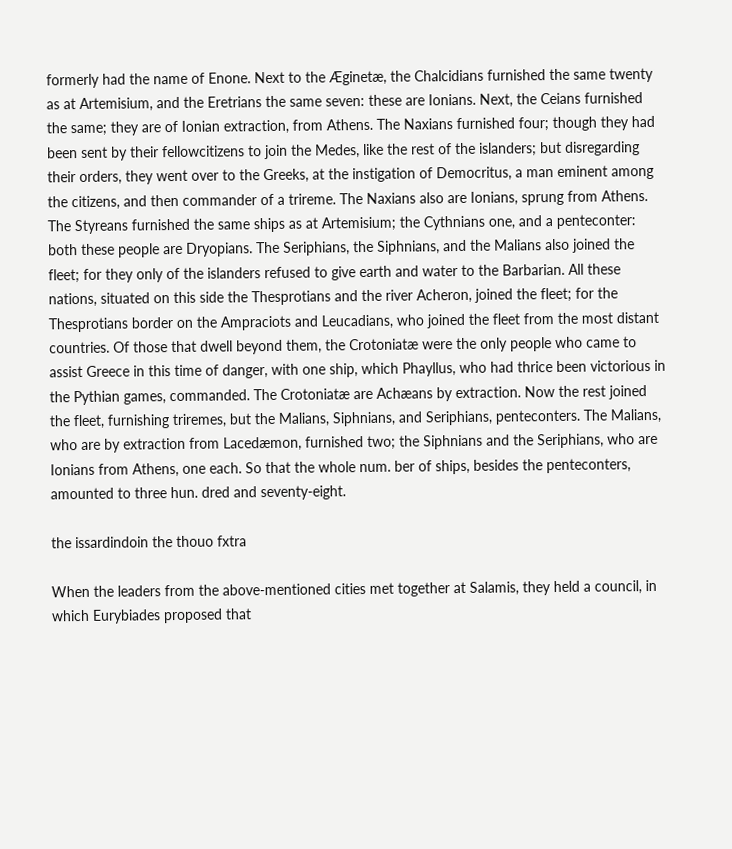formerly had the name of Enone. Next to the Æginetæ, the Chalcidians furnished the same twenty as at Artemisium, and the Eretrians the same seven: these are Ionians. Next, the Ceians furnished the same; they are of Ionian extraction, from Athens. The Naxians furnished four; though they had been sent by their fellowcitizens to join the Medes, like the rest of the islanders; but disregarding their orders, they went over to the Greeks, at the instigation of Democritus, a man eminent among the citizens, and then commander of a trireme. The Naxians also are Ionians, sprung from Athens. The Styreans furnished the same ships as at Artemisium; the Cythnians one, and a penteconter: both these people are Dryopians. The Seriphians, the Siphnians, and the Malians also joined the fleet; for they only of the islanders refused to give earth and water to the Barbarian. All these nations, situated on this side the Thesprotians and the river Acheron, joined the fleet; for the Thesprotians border on the Ampraciots and Leucadians, who joined the fleet from the most distant countries. Of those that dwell beyond them, the Crotoniatæ were the only people who came to assist Greece in this time of danger, with one ship, which Phayllus, who had thrice been victorious in the Pythian games, commanded. The Crotoniatæ are Achæans by extraction. Now the rest joined the fleet, furnishing triremes, but the Malians, Siphnians, and Seriphians, penteconters. The Malians, who are by extraction from Lacedæmon, furnished two; the Siphnians and the Seriphians, who are Ionians from Athens, one each. So that the whole num. ber of ships, besides the penteconters, amounted to three hun. dred and seventy-eight.

the issardindoin the thouo fxtra

When the leaders from the above-mentioned cities met together at Salamis, they held a council, in which Eurybiades proposed that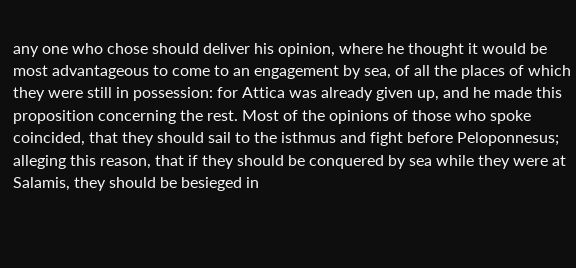any one who chose should deliver his opinion, where he thought it would be most advantageous to come to an engagement by sea, of all the places of which they were still in possession: for Attica was already given up, and he made this proposition concerning the rest. Most of the opinions of those who spoke coincided, that they should sail to the isthmus and fight before Peloponnesus; alleging this reason, that if they should be conquered by sea while they were at Salamis, they should be besieged in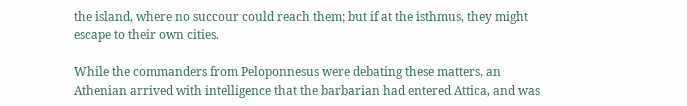the island, where no succour could reach them; but if at the isthmus, they might escape to their own cities.

While the commanders from Peloponnesus were debating these matters, an Athenian arrived with intelligence that the barbarian had entered Attica, and was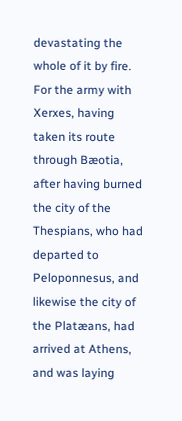devastating the whole of it by fire. For the army with Xerxes, having taken its route through Bæotia, after having burned the city of the Thespians, who had departed to Peloponnesus, and likewise the city of the Platæans, had arrived at Athens, and was laying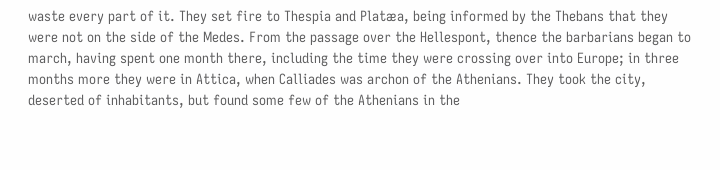waste every part of it. They set fire to Thespia and Platæa, being informed by the Thebans that they were not on the side of the Medes. From the passage over the Hellespont, thence the barbarians began to march, having spent one month there, including the time they were crossing over into Europe; in three months more they were in Attica, when Calliades was archon of the Athenians. They took the city, deserted of inhabitants, but found some few of the Athenians in the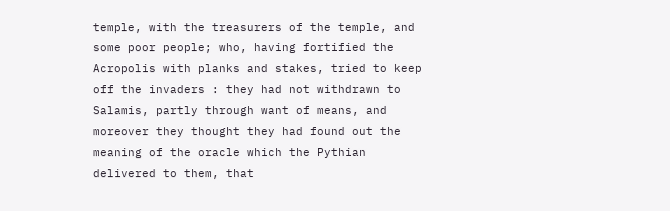temple, with the treasurers of the temple, and some poor people; who, having fortified the Acropolis with planks and stakes, tried to keep off the invaders : they had not withdrawn to Salamis, partly through want of means, and moreover they thought they had found out the meaning of the oracle which the Pythian delivered to them, that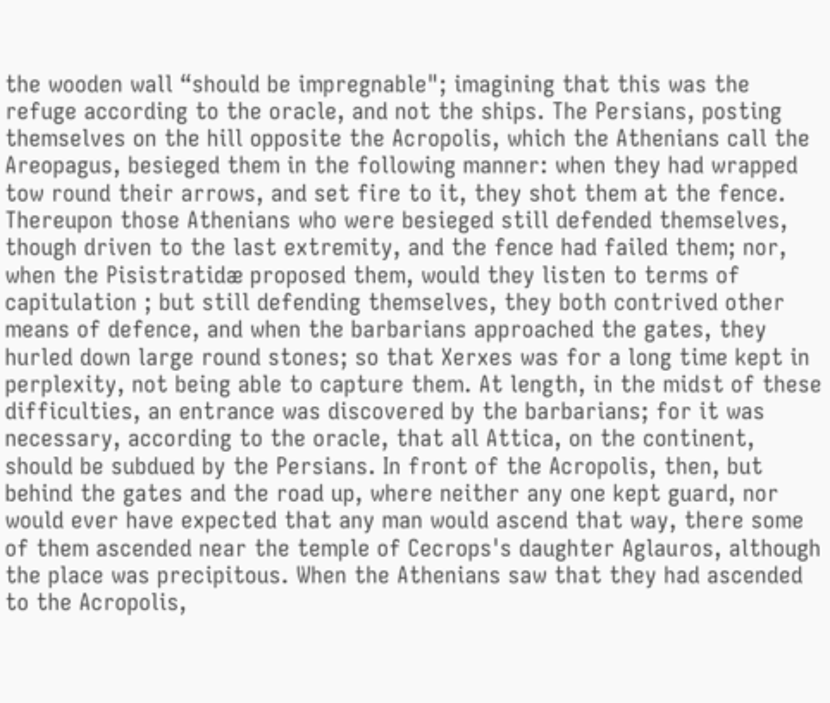the wooden wall “should be impregnable"; imagining that this was the refuge according to the oracle, and not the ships. The Persians, posting themselves on the hill opposite the Acropolis, which the Athenians call the Areopagus, besieged them in the following manner: when they had wrapped tow round their arrows, and set fire to it, they shot them at the fence. Thereupon those Athenians who were besieged still defended themselves, though driven to the last extremity, and the fence had failed them; nor, when the Pisistratidæ proposed them, would they listen to terms of capitulation ; but still defending themselves, they both contrived other means of defence, and when the barbarians approached the gates, they hurled down large round stones; so that Xerxes was for a long time kept in perplexity, not being able to capture them. At length, in the midst of these difficulties, an entrance was discovered by the barbarians; for it was necessary, according to the oracle, that all Attica, on the continent, should be subdued by the Persians. In front of the Acropolis, then, but behind the gates and the road up, where neither any one kept guard, nor would ever have expected that any man would ascend that way, there some of them ascended near the temple of Cecrops's daughter Aglauros, although the place was precipitous. When the Athenians saw that they had ascended to the Acropolis,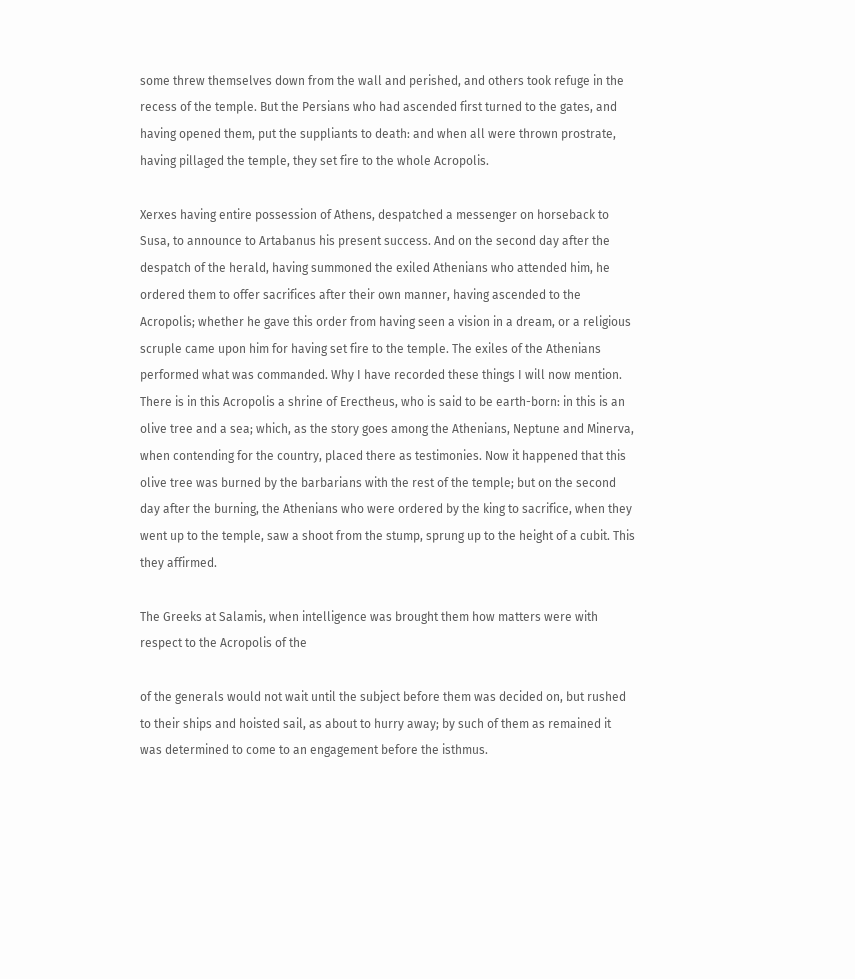some threw themselves down from the wall and perished, and others took refuge in the recess of the temple. But the Persians who had ascended first turned to the gates, and having opened them, put the suppliants to death: and when all were thrown prostrate, having pillaged the temple, they set fire to the whole Acropolis.

Xerxes having entire possession of Athens, despatched a messenger on horseback to Susa, to announce to Artabanus his present success. And on the second day after the despatch of the herald, having summoned the exiled Athenians who attended him, he ordered them to offer sacrifices after their own manner, having ascended to the Acropolis; whether he gave this order from having seen a vision in a dream, or a religious scruple came upon him for having set fire to the temple. The exiles of the Athenians performed what was commanded. Why I have recorded these things I will now mention. There is in this Acropolis a shrine of Erectheus, who is said to be earth-born: in this is an olive tree and a sea; which, as the story goes among the Athenians, Neptune and Minerva, when contending for the country, placed there as testimonies. Now it happened that this olive tree was burned by the barbarians with the rest of the temple; but on the second day after the burning, the Athenians who were ordered by the king to sacrifice, when they went up to the temple, saw a shoot from the stump, sprung up to the height of a cubit. This they affirmed.

The Greeks at Salamis, when intelligence was brought them how matters were with respect to the Acropolis of the

of the generals would not wait until the subject before them was decided on, but rushed to their ships and hoisted sail, as about to hurry away; by such of them as remained it was determined to come to an engagement before the isthmus.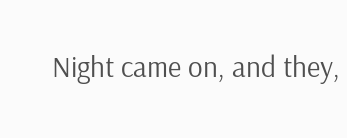Night came on, and they,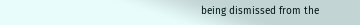being dismissed from the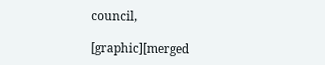council,

[graphic][merged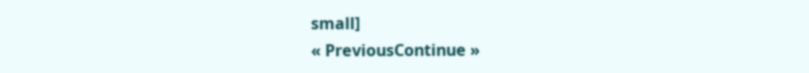small]
« PreviousContinue »